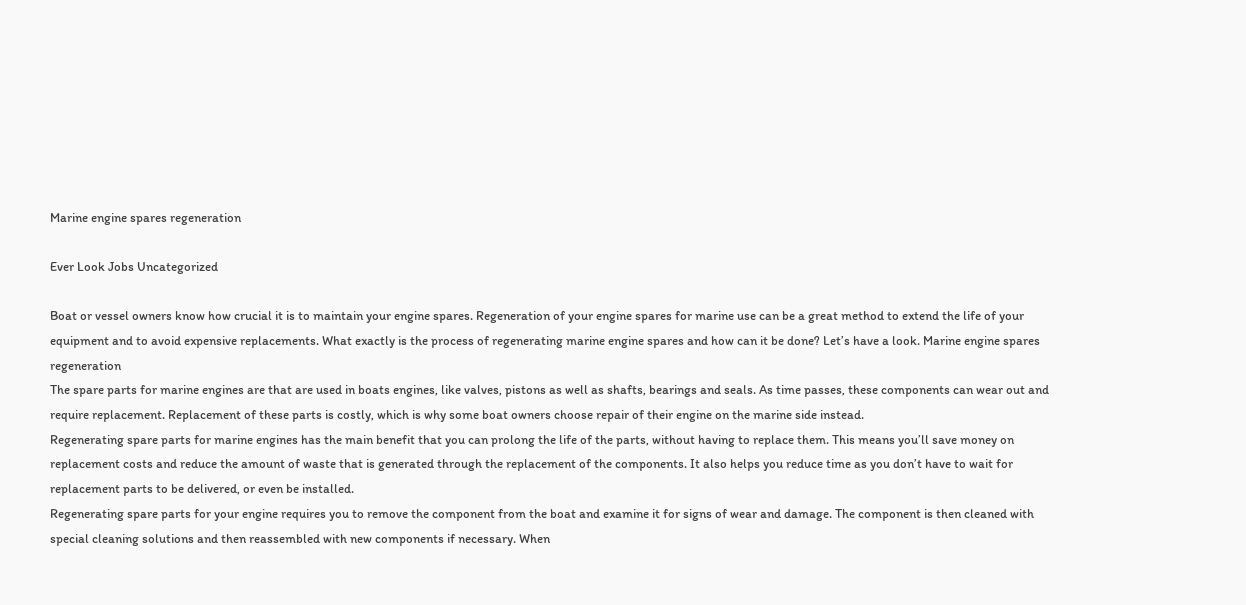Marine engine spares regeneration

Ever Look Jobs Uncategorized

Boat or vessel owners know how crucial it is to maintain your engine spares. Regeneration of your engine spares for marine use can be a great method to extend the life of your equipment and to avoid expensive replacements. What exactly is the process of regenerating marine engine spares and how can it be done? Let’s have a look. Marine engine spares regeneration
The spare parts for marine engines are that are used in boats engines, like valves, pistons as well as shafts, bearings and seals. As time passes, these components can wear out and require replacement. Replacement of these parts is costly, which is why some boat owners choose repair of their engine on the marine side instead.
Regenerating spare parts for marine engines has the main benefit that you can prolong the life of the parts, without having to replace them. This means you’ll save money on replacement costs and reduce the amount of waste that is generated through the replacement of the components. It also helps you reduce time as you don’t have to wait for replacement parts to be delivered, or even be installed.
Regenerating spare parts for your engine requires you to remove the component from the boat and examine it for signs of wear and damage. The component is then cleaned with special cleaning solutions and then reassembled with new components if necessary. When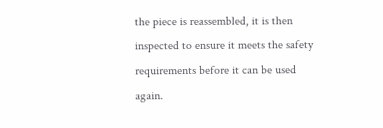the piece is reassembled, it is then inspected to ensure it meets the safety requirements before it can be used again.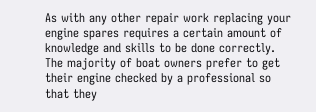As with any other repair work replacing your engine spares requires a certain amount of knowledge and skills to be done correctly. The majority of boat owners prefer to get their engine checked by a professional so that they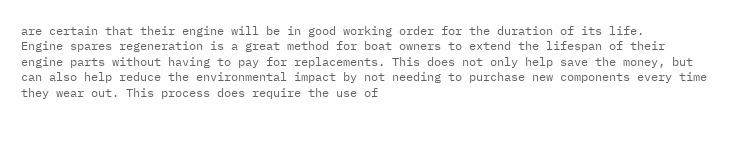are certain that their engine will be in good working order for the duration of its life.
Engine spares regeneration is a great method for boat owners to extend the lifespan of their engine parts without having to pay for replacements. This does not only help save the money, but can also help reduce the environmental impact by not needing to purchase new components every time they wear out. This process does require the use of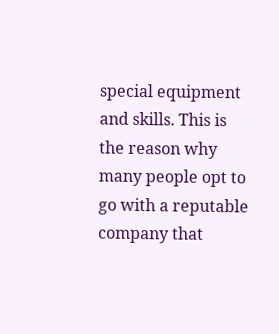special equipment and skills. This is the reason why many people opt to go with a reputable company that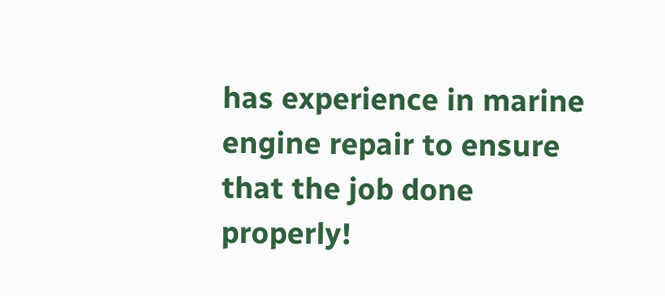has experience in marine engine repair to ensure that the job done properly!